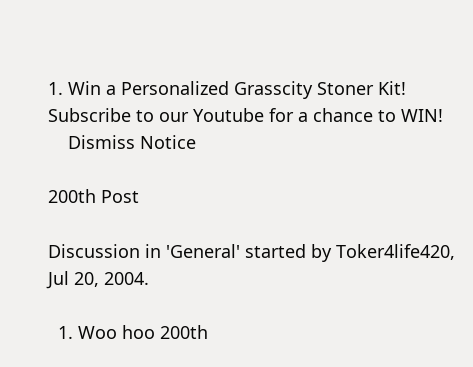1. Win a Personalized Grasscity Stoner Kit! Subscribe to our Youtube for a chance to WIN!
    Dismiss Notice

200th Post

Discussion in 'General' started by Toker4life420, Jul 20, 2004.

  1. Woo hoo 200th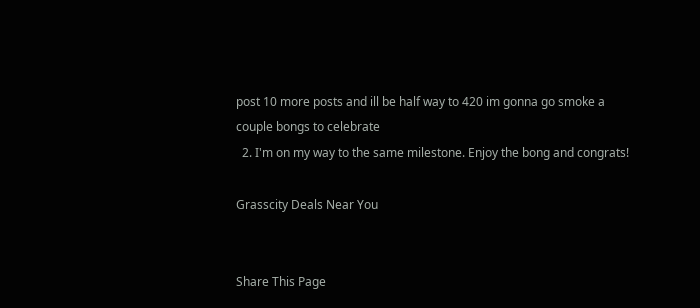post 10 more posts and ill be half way to 420 im gonna go smoke a couple bongs to celebrate
  2. I'm on my way to the same milestone. Enjoy the bong and congrats!

Grasscity Deals Near You


Share This Page